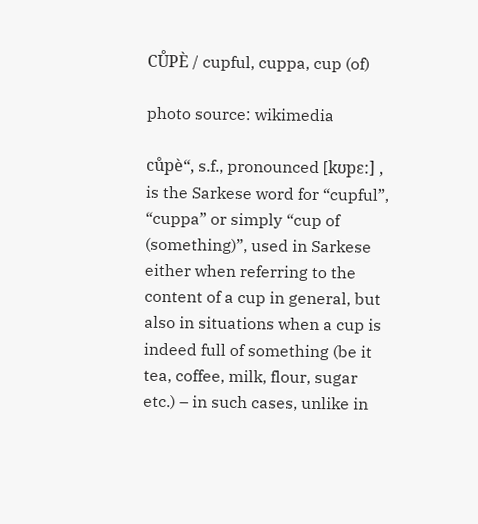CŮPÈ / cupful, cuppa, cup (of)

photo source: wikimedia

cůpè“, s.f., pronounced [kʊpɛ:] , is the Sarkese word for “cupful”, “cuppa” or simply “cup of (something)”, used in Sarkese either when referring to the content of a cup in general, but also in situations when a cup is indeed full of something (be it tea, coffee, milk, flour, sugar etc.) – in such cases, unlike in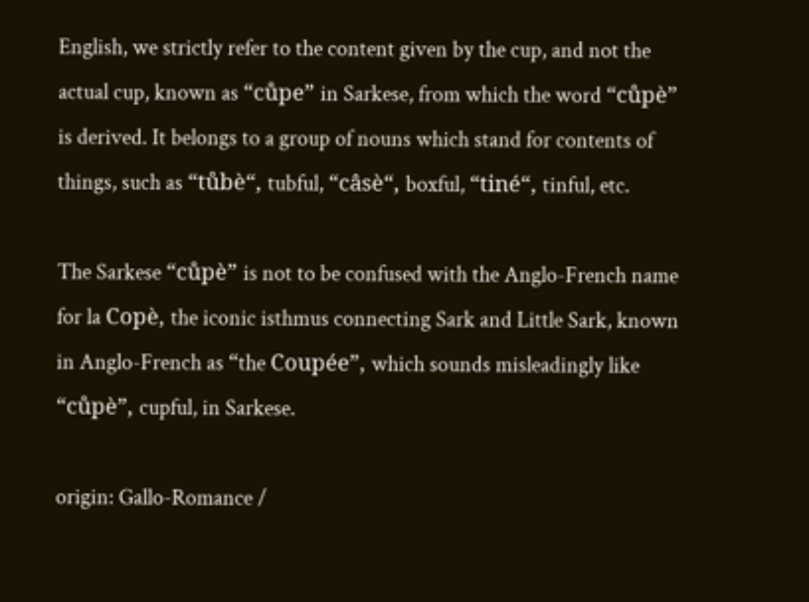English, we strictly refer to the content given by the cup, and not the actual cup, known as “cůpe” in Sarkese, from which the word “cůpè” is derived. It belongs to a group of nouns which stand for contents of things, such as “tůbè“, tubful, “câsè“, boxful, “tiné“, tinful, etc.

The Sarkese “cůpè” is not to be confused with the Anglo-French name for la Copè, the iconic isthmus connecting Sark and Little Sark, known in Anglo-French as “the Coupée”, which sounds misleadingly like “cůpè”, cupful, in Sarkese.

origin: Gallo-Romance /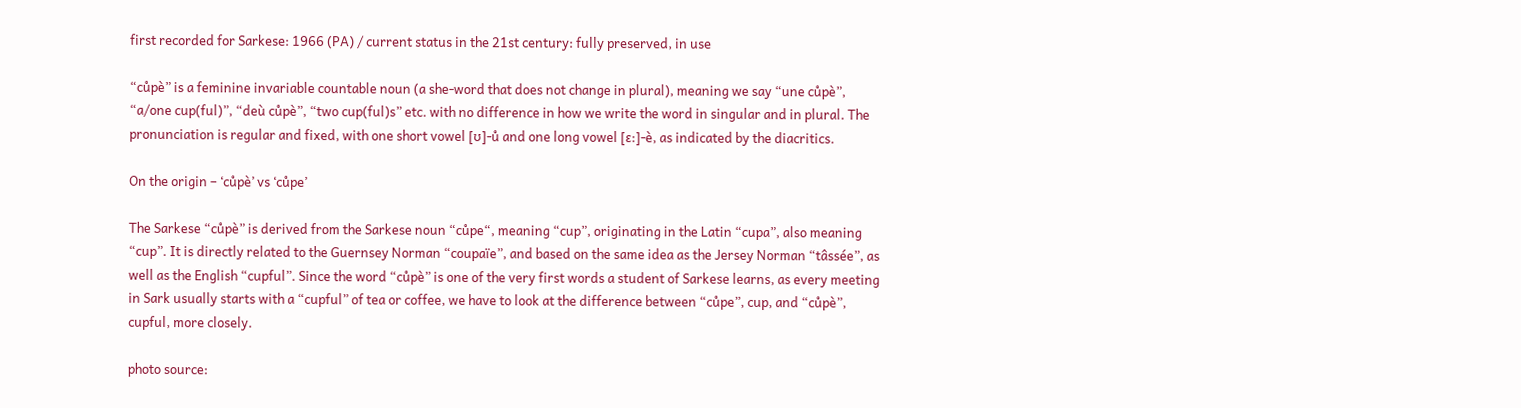first recorded for Sarkese: 1966 (PA) / current status in the 21st century: fully preserved, in use

“cůpè” is a feminine invariable countable noun (a she-word that does not change in plural), meaning we say “une cůpè”, “a/one cup(ful)”, “deù cůpè”, “two cup(ful)s” etc. with no difference in how we write the word in singular and in plural. The pronunciation is regular and fixed, with one short vowel [ʊ]-ů and one long vowel [ɛ:]-è, as indicated by the diacritics.

On the origin – ‘cůpè’ vs ‘cůpe’

The Sarkese “cůpè” is derived from the Sarkese noun “cůpe“, meaning “cup”, originating in the Latin “cupa”, also meaning “cup”. It is directly related to the Guernsey Norman “coupaïe”, and based on the same idea as the Jersey Norman “tâssée”, as well as the English “cupful”. Since the word “cůpè” is one of the very first words a student of Sarkese learns, as every meeting in Sark usually starts with a “cupful” of tea or coffee, we have to look at the difference between “cůpe”, cup, and “cůpè”, cupful, more closely.

photo source: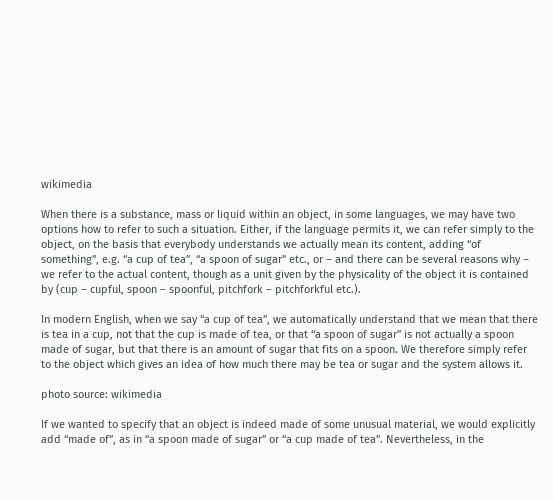wikimedia

When there is a substance, mass or liquid within an object, in some languages, we may have two options how to refer to such a situation. Either, if the language permits it, we can refer simply to the object, on the basis that everybody understands we actually mean its content, adding “of something”, e.g. “a cup of tea”, “a spoon of sugar” etc., or – and there can be several reasons why – we refer to the actual content, though as a unit given by the physicality of the object it is contained by (cup – cupful, spoon – spoonful, pitchfork – pitchforkful etc.).

In modern English, when we say “a cup of tea”, we automatically understand that we mean that there is tea in a cup, not that the cup is made of tea, or that “a spoon of sugar” is not actually a spoon made of sugar, but that there is an amount of sugar that fits on a spoon. We therefore simply refer to the object which gives an idea of how much there may be tea or sugar and the system allows it.

photo source: wikimedia

If we wanted to specify that an object is indeed made of some unusual material, we would explicitly add “made of”, as in “a spoon made of sugar” or “a cup made of tea”. Nevertheless, in the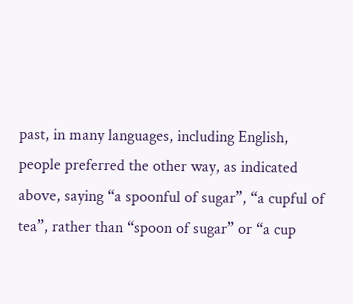past, in many languages, including English, people preferred the other way, as indicated above, saying “a spoonful of sugar”, “a cupful of tea”, rather than “spoon of sugar” or “a cup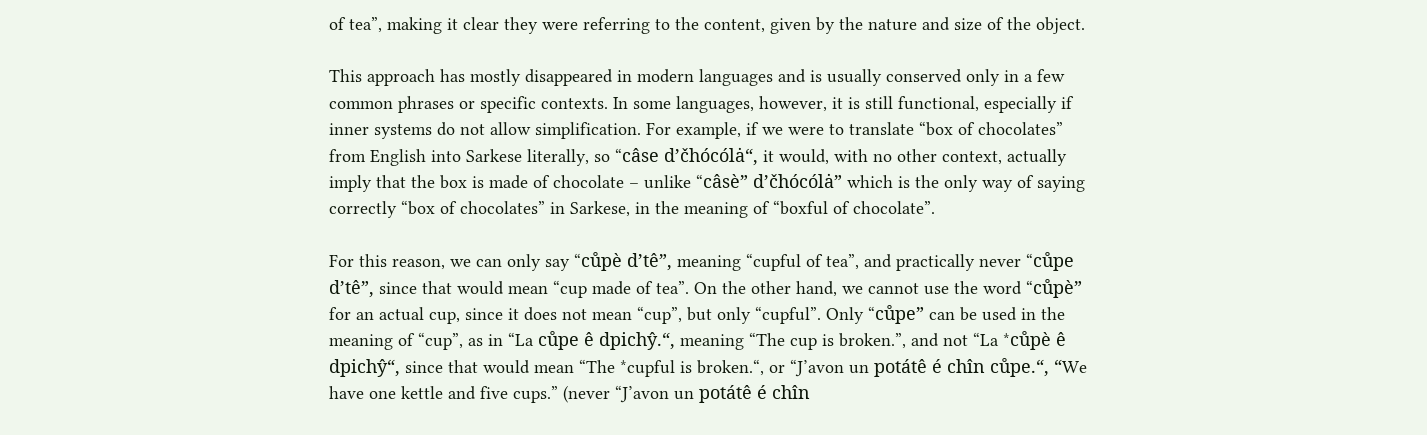of tea”, making it clear they were referring to the content, given by the nature and size of the object.

This approach has mostly disappeared in modern languages and is usually conserved only in a few common phrases or specific contexts. In some languages, however, it is still functional, especially if inner systems do not allow simplification. For example, if we were to translate “box of chocolates” from English into Sarkese literally, so “câse d’čhócólȧ“, it would, with no other context, actually imply that the box is made of chocolate – unlike “câsè” d’čhócólȧ” which is the only way of saying correctly “box of chocolates” in Sarkese, in the meaning of “boxful of chocolate”.

For this reason, we can only say “cůpè d’tê”, meaning “cupful of tea”, and practically never “cůpe d’tê”, since that would mean “cup made of tea”. On the other hand, we cannot use the word “cůpè” for an actual cup, since it does not mean “cup”, but only “cupful”. Only “cůpe” can be used in the meaning of “cup”, as in “La cůpe ê dpichŷ.“, meaning “The cup is broken.”, and not “La *cůpè ê dpichŷ“, since that would mean “The *cupful is broken.“, or “J’avon un potátê é chîn cůpe.“, “We have one kettle and five cups.” (never “J’avon un potátê é chîn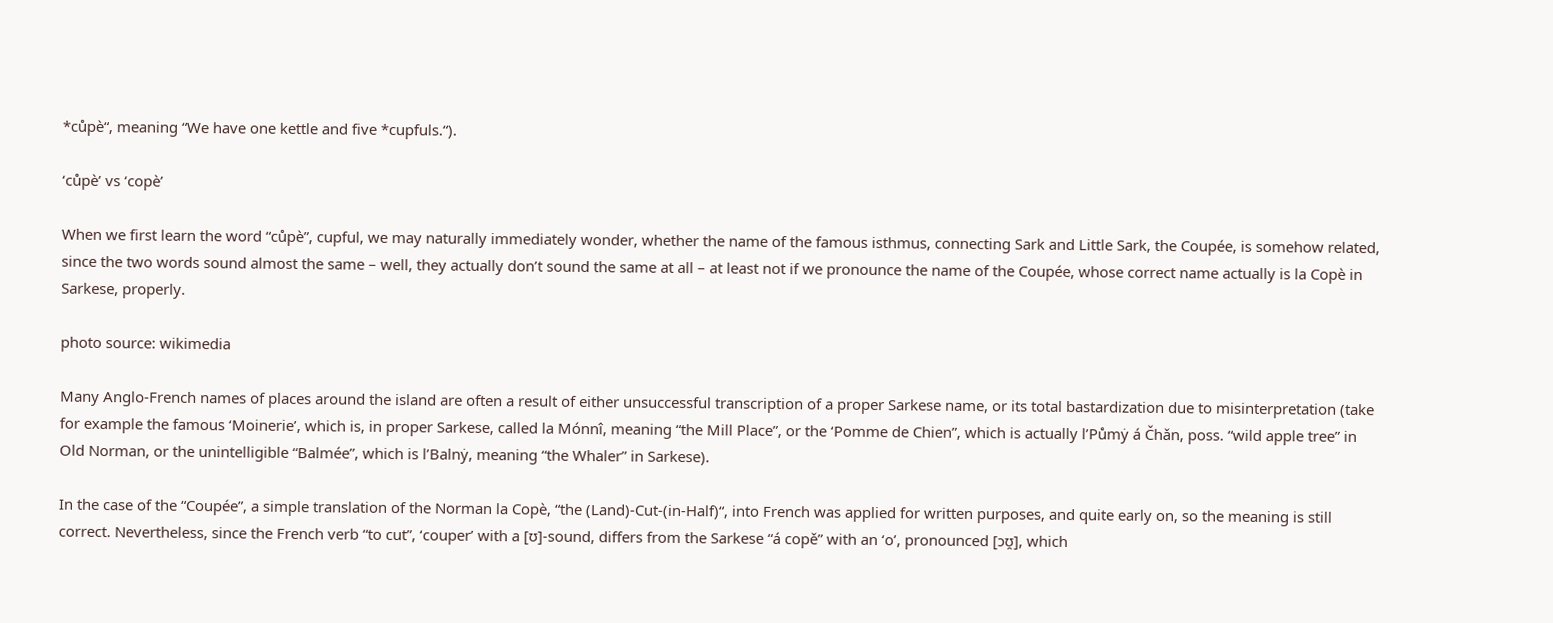*cůpè“, meaning “We have one kettle and five *cupfuls.“).

‘cůpè’ vs ‘copè’

When we first learn the word “cůpè”, cupful, we may naturally immediately wonder, whether the name of the famous isthmus, connecting Sark and Little Sark, the Coupée, is somehow related, since the two words sound almost the same – well, they actually don’t sound the same at all – at least not if we pronounce the name of the Coupée, whose correct name actually is la Copè in Sarkese, properly.

photo source: wikimedia

Many Anglo-French names of places around the island are often a result of either unsuccessful transcription of a proper Sarkese name, or its total bastardization due to misinterpretation (take for example the famous ‘Moinerie’, which is, in proper Sarkese, called la Mónnî, meaning “the Mill Place”, or the ‘Pomme de Chien”, which is actually l’Půmẏ á Čhǎn, poss. “wild apple tree” in Old Norman, or the unintelligible “Balmée”, which is l’Balnẏ, meaning “the Whaler” in Sarkese).

In the case of the “Coupée”, a simple translation of the Norman la Copè, “the (Land)-Cut-(in-Half)“, into French was applied for written purposes, and quite early on, so the meaning is still correct. Nevertheless, since the French verb “to cut”, ‘couper’ with a [ʊ]-sound, differs from the Sarkese “á copě” with an ‘o’, pronounced [ɔʊ̯], which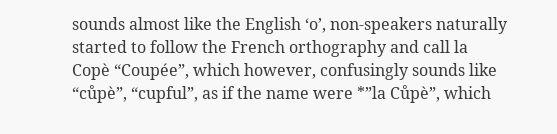sounds almost like the English ‘o’, non-speakers naturally started to follow the French orthography and call la Copè “Coupée”, which however, confusingly sounds like “cůpè”, “cupful”, as if the name were *”la Cůpè”, which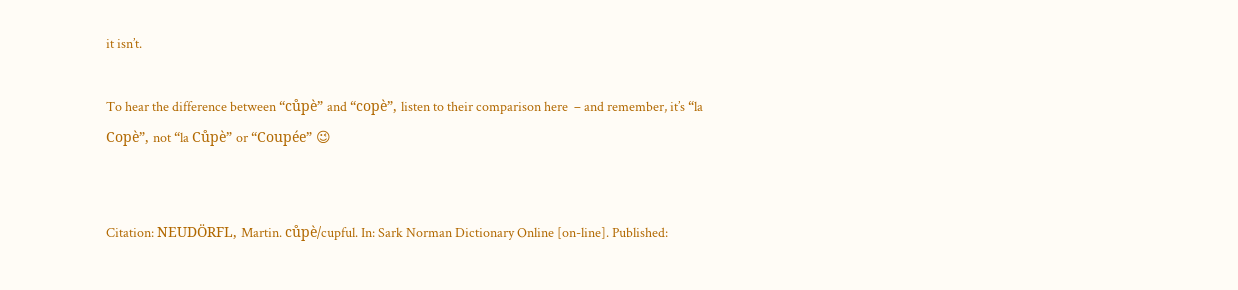it isn’t.

To hear the difference between “cůpè” and “copè”, listen to their comparison here  – and remember, it’s “la Copè”, not “la Cůpè” or “Coupée” 😉


Citation: NEUDÖRFL, Martin. cůpè/cupful. In: Sark Norman Dictionary Online [on-line]. Published: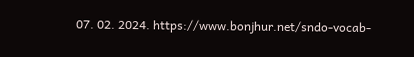07. 02. 2024. https://www.bonjhur.net/sndo-vocab-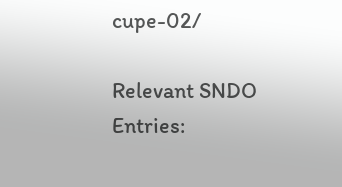cupe-02/

Relevant SNDO Entries: